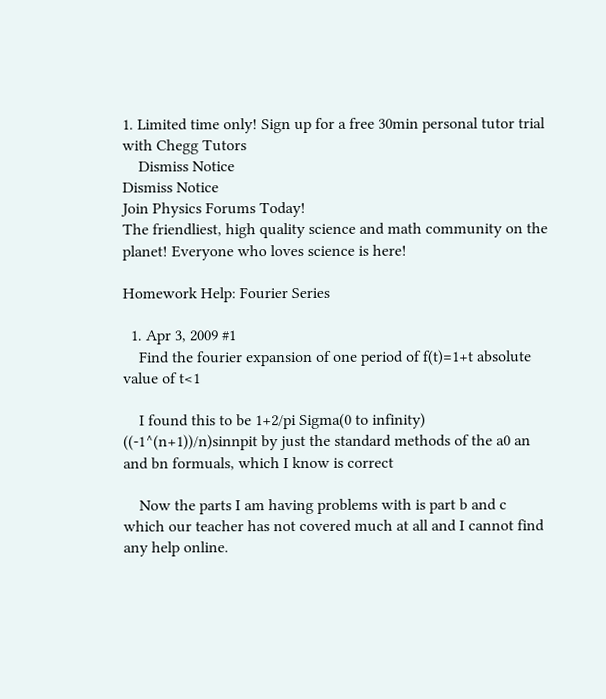1. Limited time only! Sign up for a free 30min personal tutor trial with Chegg Tutors
    Dismiss Notice
Dismiss Notice
Join Physics Forums Today!
The friendliest, high quality science and math community on the planet! Everyone who loves science is here!

Homework Help: Fourier Series

  1. Apr 3, 2009 #1
    Find the fourier expansion of one period of f(t)=1+t absolute value of t<1

    I found this to be 1+2/pi Sigma(0 to infinity) ((-1^(n+1))/n)sinnpit by just the standard methods of the a0 an and bn formuals, which I know is correct

    Now the parts I am having problems with is part b and c which our teacher has not covered much at all and I cannot find any help online.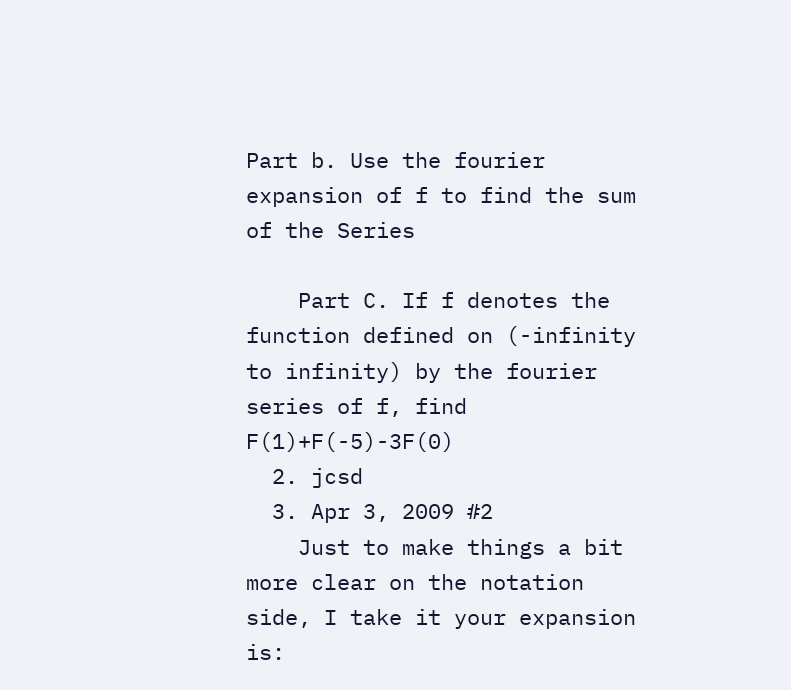Part b. Use the fourier expansion of f to find the sum of the Series

    Part C. If f denotes the function defined on (-infinity to infinity) by the fourier series of f, find F(1)+F(-5)-3F(0)
  2. jcsd
  3. Apr 3, 2009 #2
    Just to make things a bit more clear on the notation side, I take it your expansion is: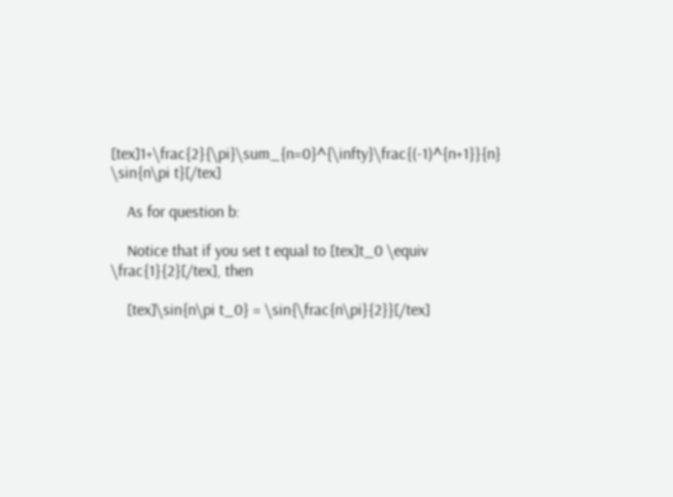[tex]1+\frac{2}{\pi}\sum_{n=0}^{\infty}\frac{(-1)^{n+1}}{n} \sin{n\pi t}[/tex]

    As for question b:

    Notice that if you set t equal to [tex]t_0 \equiv \frac{1}{2}[/tex], then

    [tex]\sin{n\pi t_0} = \sin{\frac{n\pi}{2}}[/tex]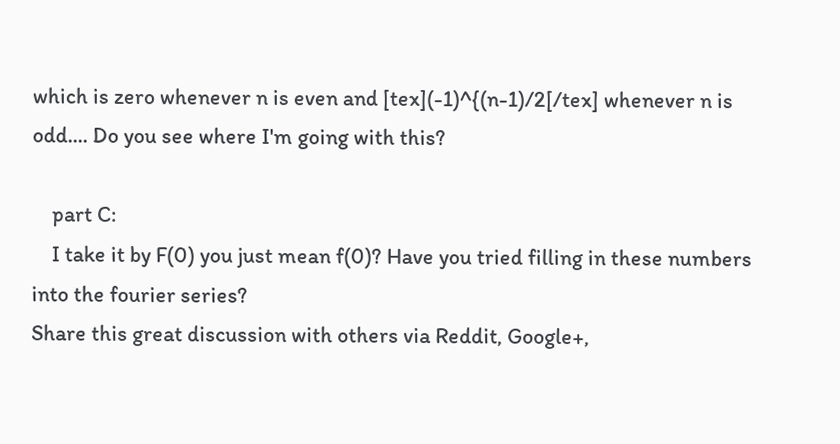which is zero whenever n is even and [tex](-1)^{(n-1)/2[/tex] whenever n is odd.... Do you see where I'm going with this?

    part C:
    I take it by F(0) you just mean f(0)? Have you tried filling in these numbers into the fourier series?
Share this great discussion with others via Reddit, Google+,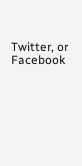Twitter, or Facebook